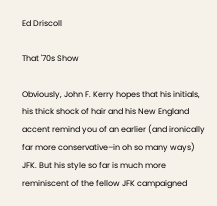Ed Driscoll

That '70s Show

Obviously, John F. Kerry hopes that his initials, his thick shock of hair and his New England accent remind you of an earlier (and ironically far more conservative–in oh so many ways) JFK. But his style so far is much more reminiscent of the fellow JFK campaigned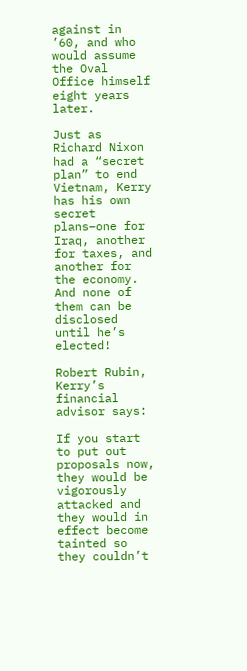against in ’60, and who would assume the Oval Office himself eight years later.

Just as Richard Nixon had a “secret plan” to end Vietnam, Kerry has his own secret plans–one for Iraq, another for taxes, and another for the economy. And none of them can be disclosed until he’s elected!

Robert Rubin, Kerry’s financial advisor says:

If you start to put out proposals now, they would be vigorously attacked and they would in effect become tainted so they couldn’t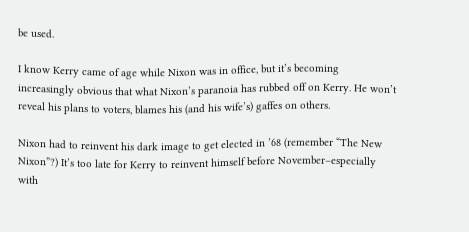be used.

I know Kerry came of age while Nixon was in office, but it’s becoming increasingly obvious that what Nixon’s paranoia has rubbed off on Kerry. He won’t reveal his plans to voters, blames his (and his wife’s) gaffes on others.

Nixon had to reinvent his dark image to get elected in ’68 (remember “The New Nixon”?) It’s too late for Kerry to reinvent himself before November–especially with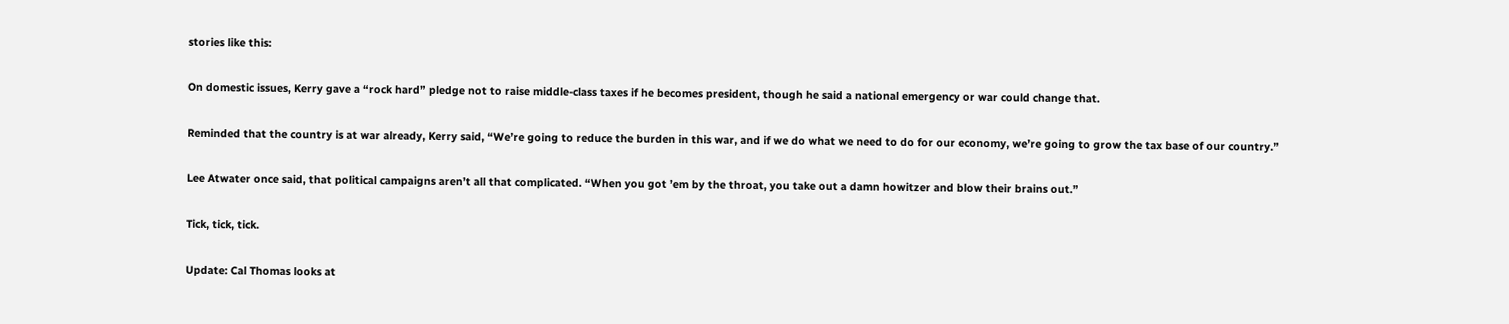stories like this:

On domestic issues, Kerry gave a “rock hard” pledge not to raise middle-class taxes if he becomes president, though he said a national emergency or war could change that.

Reminded that the country is at war already, Kerry said, “We’re going to reduce the burden in this war, and if we do what we need to do for our economy, we’re going to grow the tax base of our country.”

Lee Atwater once said, that political campaigns aren’t all that complicated. “When you got ’em by the throat, you take out a damn howitzer and blow their brains out.”

Tick, tick, tick.

Update: Cal Thomas looks at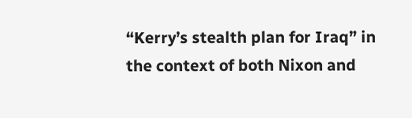“Kerry’s stealth plan for Iraq” in the context of both Nixon and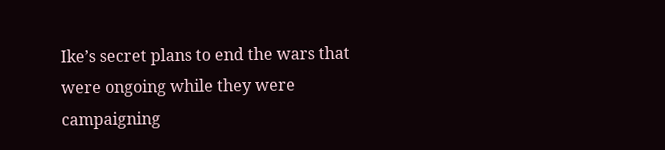Ike’s secret plans to end the wars that were ongoing while they were campaigning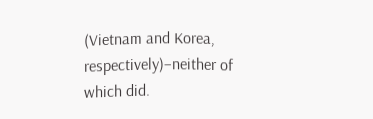(Vietnam and Korea, respectively)–neither of which did.